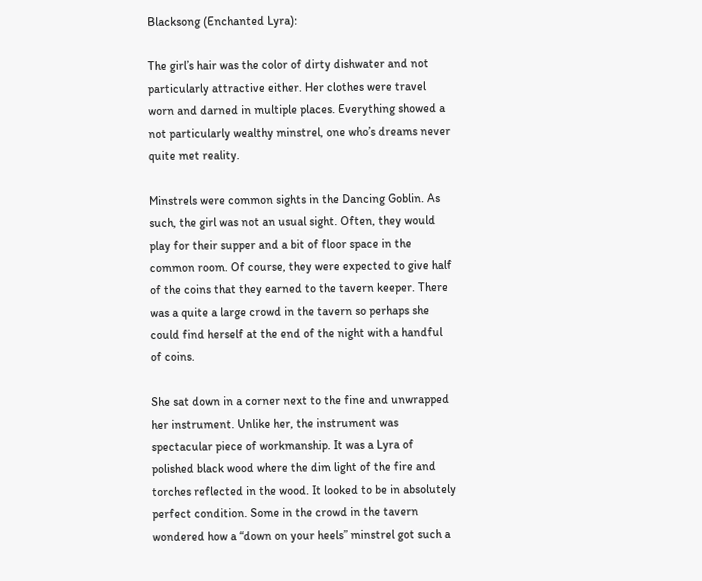Blacksong (Enchanted Lyra):

The girl’s hair was the color of dirty dishwater and not particularly attractive either. Her clothes were travel worn and darned in multiple places. Everything showed a not particularly wealthy minstrel, one who’s dreams never quite met reality.

Minstrels were common sights in the Dancing Goblin. As such, the girl was not an usual sight. Often, they would play for their supper and a bit of floor space in the common room. Of course, they were expected to give half of the coins that they earned to the tavern keeper. There was a quite a large crowd in the tavern so perhaps she could find herself at the end of the night with a handful of coins.

She sat down in a corner next to the fine and unwrapped her instrument. Unlike her, the instrument was spectacular piece of workmanship. It was a Lyra of polished black wood where the dim light of the fire and torches reflected in the wood. It looked to be in absolutely perfect condition. Some in the crowd in the tavern wondered how a “down on your heels” minstrel got such a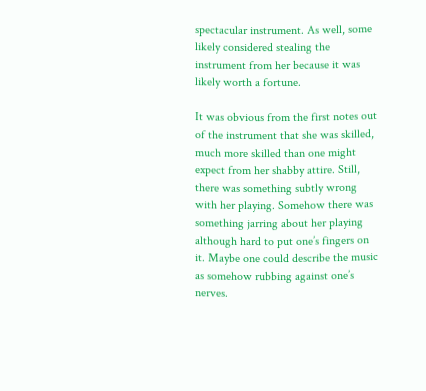spectacular instrument. As well, some likely considered stealing the instrument from her because it was likely worth a fortune.

It was obvious from the first notes out of the instrument that she was skilled, much more skilled than one might expect from her shabby attire. Still, there was something subtly wrong with her playing. Somehow there was something jarring about her playing although hard to put one’s fingers on it. Maybe one could describe the music as somehow rubbing against one’s nerves.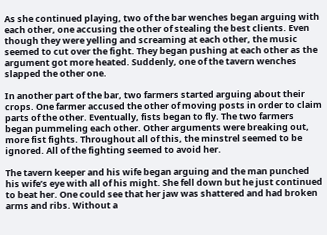As she continued playing, two of the bar wenches began arguing with each other, one accusing the other of stealing the best clients. Even though they were yelling and screaming at each other, the music seemed to cut over the fight. They began pushing at each other as the argument got more heated. Suddenly, one of the tavern wenches slapped the other one.

In another part of the bar, two farmers started arguing about their crops. One farmer accused the other of moving posts in order to claim parts of the other. Eventually, fists began to fly. The two farmers began pummeling each other. Other arguments were breaking out, more fist fights. Throughout all of this, the minstrel seemed to be ignored. All of the fighting seemed to avoid her.

The tavern keeper and his wife began arguing and the man punched his wife’s eye with all of his might. She fell down but he just continued to beat her. One could see that her jaw was shattered and had broken arms and ribs. Without a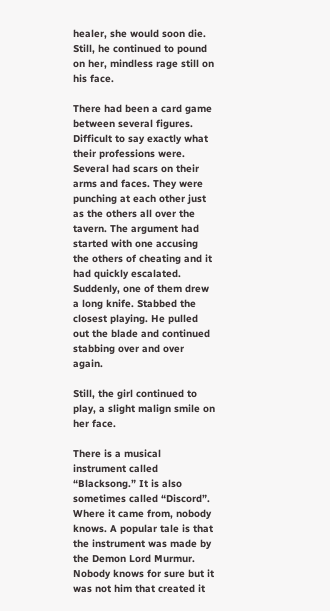healer, she would soon die. Still, he continued to pound on her, mindless rage still on his face.

There had been a card game between several figures. Difficult to say exactly what their professions were. Several had scars on their arms and faces. They were punching at each other just as the others all over the tavern. The argument had started with one accusing the others of cheating and it had quickly escalated. Suddenly, one of them drew a long knife. Stabbed the closest playing. He pulled out the blade and continued stabbing over and over again.

Still, the girl continued to play, a slight malign smile on her face.

There is a musical instrument called “Blacksong.” It is also sometimes called “Discord”. Where it came from, nobody knows. A popular tale is that the instrument was made by the Demon Lord Murmur. Nobody knows for sure but it was not him that created it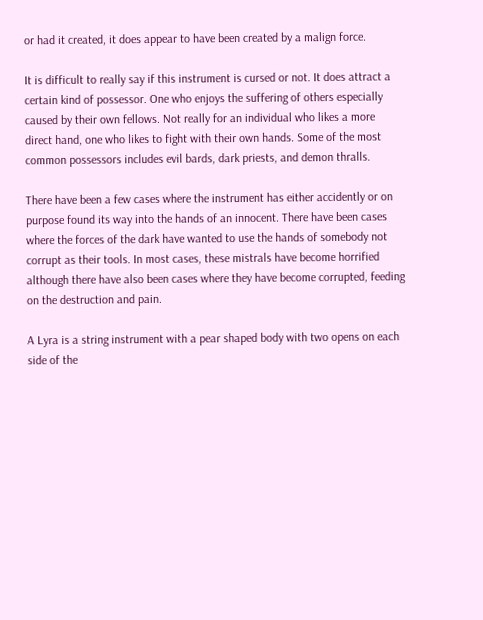or had it created, it does appear to have been created by a malign force.

It is difficult to really say if this instrument is cursed or not. It does attract a certain kind of possessor. One who enjoys the suffering of others especially caused by their own fellows. Not really for an individual who likes a more direct hand, one who likes to fight with their own hands. Some of the most common possessors includes evil bards, dark priests, and demon thralls.

There have been a few cases where the instrument has either accidently or on purpose found its way into the hands of an innocent. There have been cases where the forces of the dark have wanted to use the hands of somebody not corrupt as their tools. In most cases, these mistrals have become horrified although there have also been cases where they have become corrupted, feeding on the destruction and pain.

A Lyra is a string instrument with a pear shaped body with two opens on each side of the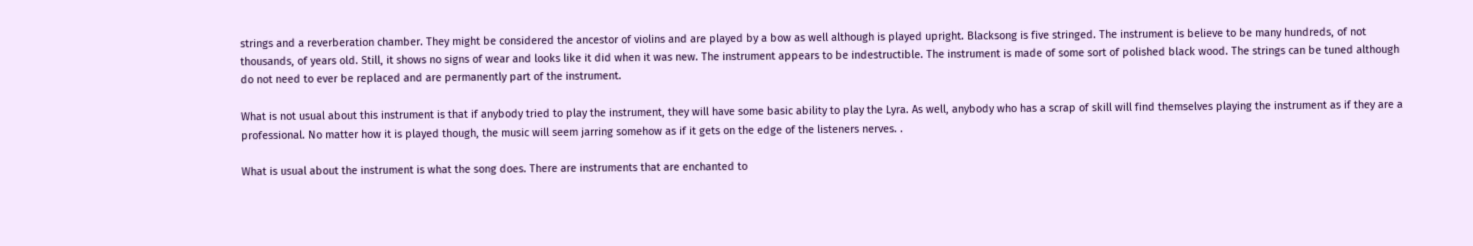strings and a reverberation chamber. They might be considered the ancestor of violins and are played by a bow as well although is played upright. Blacksong is five stringed. The instrument is believe to be many hundreds, of not thousands, of years old. Still, it shows no signs of wear and looks like it did when it was new. The instrument appears to be indestructible. The instrument is made of some sort of polished black wood. The strings can be tuned although do not need to ever be replaced and are permanently part of the instrument.

What is not usual about this instrument is that if anybody tried to play the instrument, they will have some basic ability to play the Lyra. As well, anybody who has a scrap of skill will find themselves playing the instrument as if they are a professional. No matter how it is played though, the music will seem jarring somehow as if it gets on the edge of the listeners nerves. .

What is usual about the instrument is what the song does. There are instruments that are enchanted to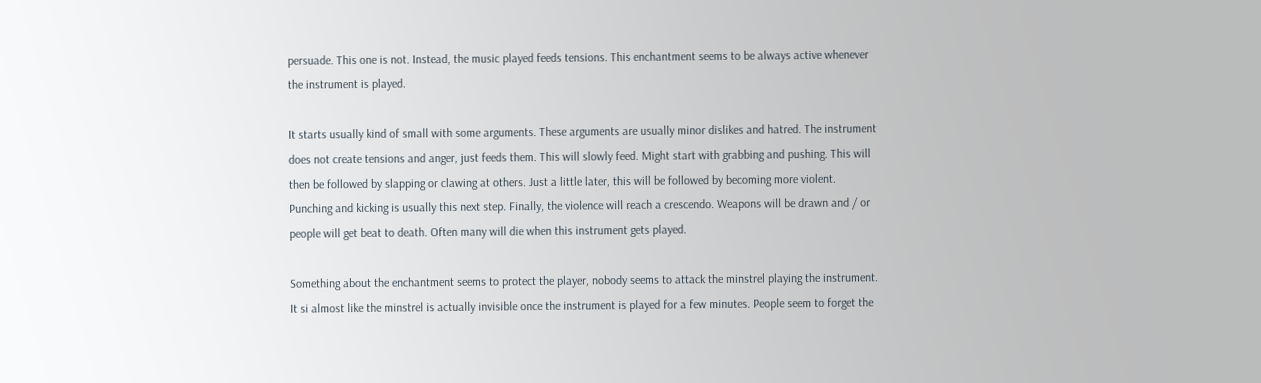persuade. This one is not. Instead, the music played feeds tensions. This enchantment seems to be always active whenever the instrument is played.

It starts usually kind of small with some arguments. These arguments are usually minor dislikes and hatred. The instrument does not create tensions and anger, just feeds them. This will slowly feed. Might start with grabbing and pushing. This will then be followed by slapping or clawing at others. Just a little later, this will be followed by becoming more violent. Punching and kicking is usually this next step. Finally, the violence will reach a crescendo. Weapons will be drawn and / or people will get beat to death. Often many will die when this instrument gets played.

Something about the enchantment seems to protect the player, nobody seems to attack the minstrel playing the instrument. It si almost like the minstrel is actually invisible once the instrument is played for a few minutes. People seem to forget the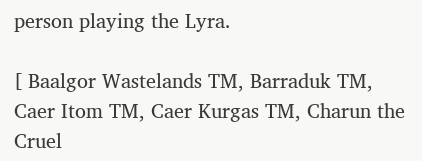person playing the Lyra.

[ Baalgor Wastelands TM, Barraduk TM, Caer Itom TM, Caer Kurgas TM, Charun the Cruel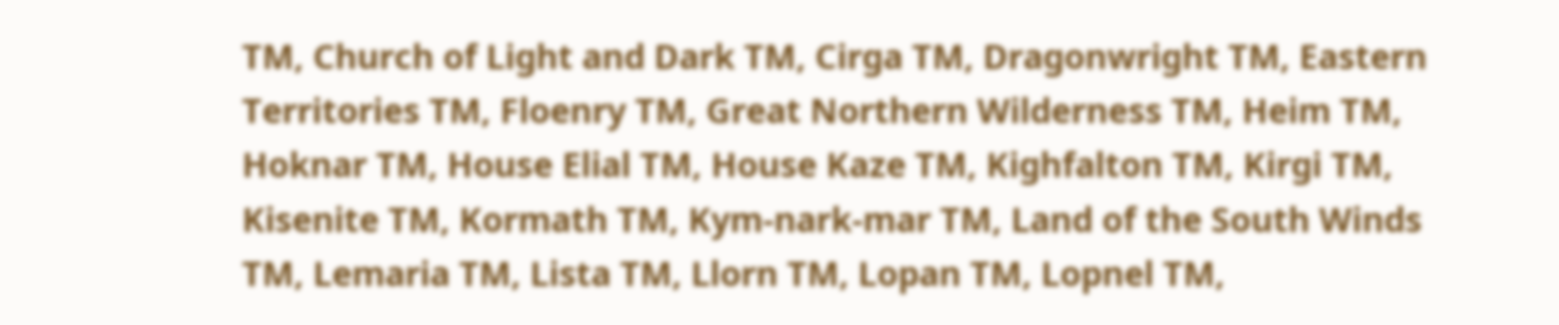TM, Church of Light and Dark TM, Cirga TM, Dragonwright TM, Eastern Territories TM, Floenry TM, Great Northern Wilderness TM, Heim TM, Hoknar TM, House Elial TM, House Kaze TM, Kighfalton TM, Kirgi TM, Kisenite TM, Kormath TM, Kym-nark-mar TM, Land of the South Winds TM, Lemaria TM, Lista TM, Llorn TM, Lopan TM, Lopnel TM,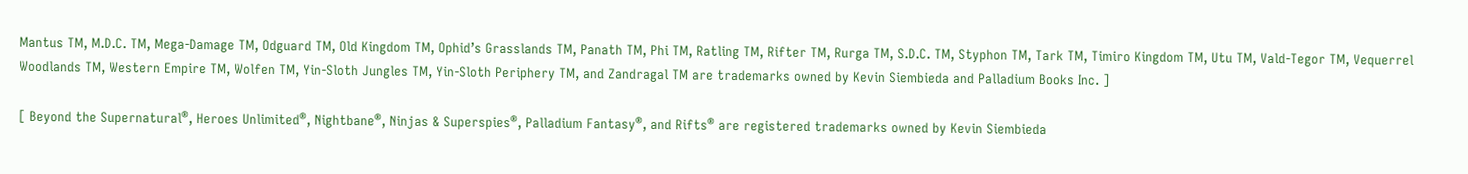Mantus TM, M.D.C. TM, Mega-Damage TM, Odguard TM, Old Kingdom TM, Ophid’s Grasslands TM, Panath TM, Phi TM, Ratling TM, Rifter TM, Rurga TM, S.D.C. TM, Styphon TM, Tark TM, Timiro Kingdom TM, Utu TM, Vald-Tegor TM, Vequerrel Woodlands TM, Western Empire TM, Wolfen TM, Yin-Sloth Jungles TM, Yin-Sloth Periphery TM, and Zandragal TM are trademarks owned by Kevin Siembieda and Palladium Books Inc. ]

[ Beyond the Supernatural®, Heroes Unlimited®, Nightbane®, Ninjas & Superspies®, Palladium Fantasy®, and Rifts® are registered trademarks owned by Kevin Siembieda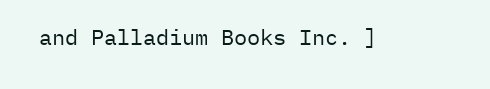and Palladium Books Inc. ]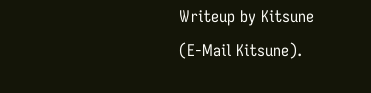Writeup by Kitsune (E-Mail Kitsune).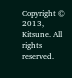Copyright © 2013, Kitsune. All rights reserved.